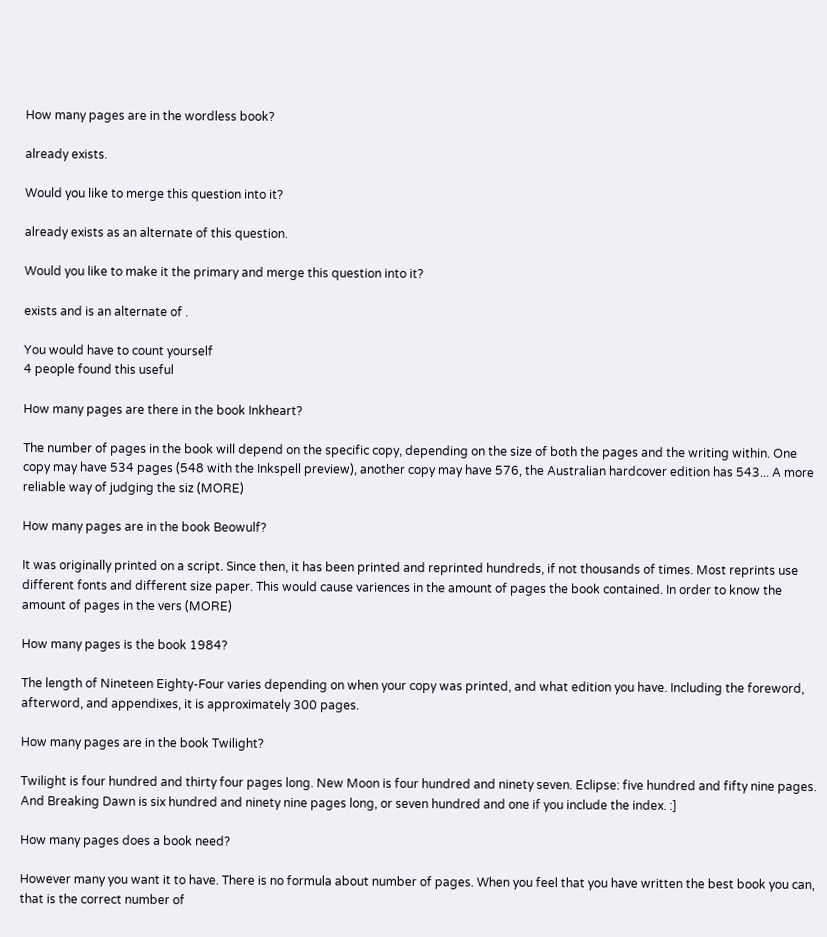How many pages are in the wordless book?

already exists.

Would you like to merge this question into it?

already exists as an alternate of this question.

Would you like to make it the primary and merge this question into it?

exists and is an alternate of .

You would have to count yourself
4 people found this useful

How many pages are there in the book Inkheart?

The number of pages in the book will depend on the specific copy, depending on the size of both the pages and the writing within. One copy may have 534 pages (548 with the Inkspell preview), another copy may have 576, the Australian hardcover edition has 543... A more reliable way of judging the siz (MORE)

How many pages are in the book Beowulf?

It was originally printed on a script. Since then, it has been printed and reprinted hundreds, if not thousands of times. Most reprints use different fonts and different size paper. This would cause variences in the amount of pages the book contained. In order to know the amount of pages in the vers (MORE)

How many pages is the book 1984?

The length of Nineteen Eighty-Four varies depending on when your copy was printed, and what edition you have. Including the foreword, afterword, and appendixes, it is approximately 300 pages.

How many pages are in the book Twilight?

Twilight is four hundred and thirty four pages long. New Moon is four hundred and ninety seven. Eclipse: five hundred and fifty nine pages. And Breaking Dawn is six hundred and ninety nine pages long, or seven hundred and one if you include the index. :]

How many pages does a book need?

However many you want it to have. There is no formula about number of pages. When you feel that you have written the best book you can, that is the correct number of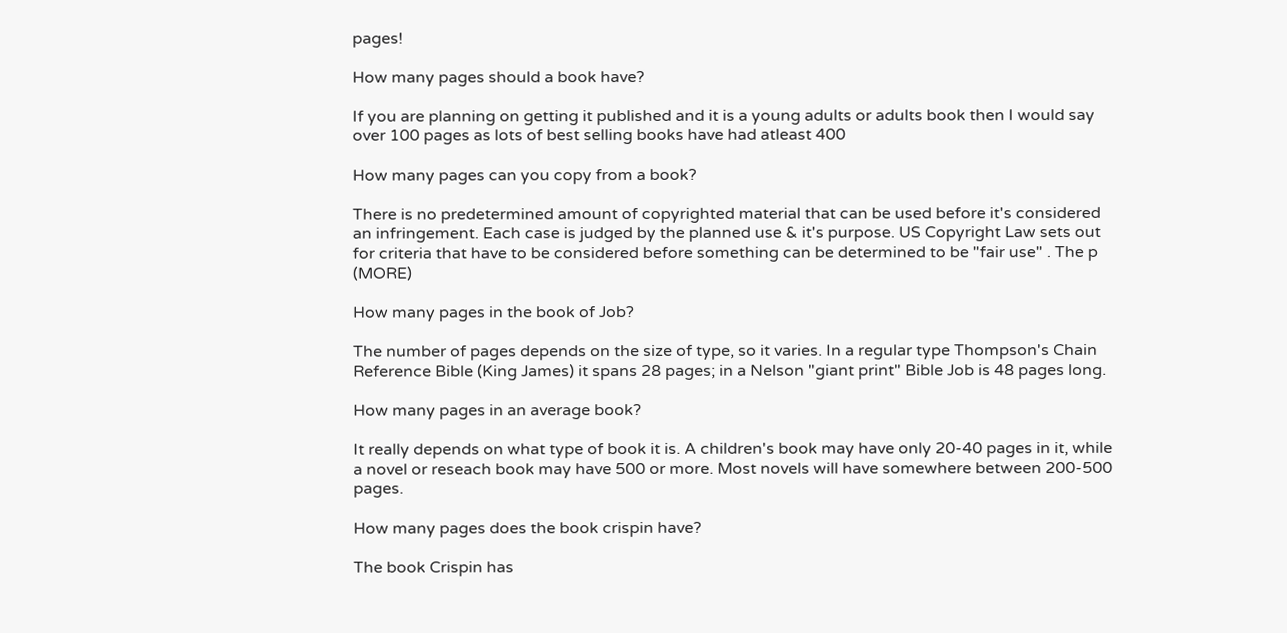pages!

How many pages should a book have?

If you are planning on getting it published and it is a young adults or adults book then I would say over 100 pages as lots of best selling books have had atleast 400

How many pages can you copy from a book?

There is no predetermined amount of copyrighted material that can be used before it's considered an infringement. Each case is judged by the planned use & it's purpose. US Copyright Law sets out for criteria that have to be considered before something can be determined to be "fair use" . The p (MORE)

How many pages in the book of Job?

The number of pages depends on the size of type, so it varies. In a regular type Thompson's Chain Reference Bible (King James) it spans 28 pages; in a Nelson "giant print" Bible Job is 48 pages long.

How many pages in an average book?

It really depends on what type of book it is. A children's book may have only 20-40 pages in it, while a novel or reseach book may have 500 or more. Most novels will have somewhere between 200-500 pages.

How many pages does the book crispin have?

The book Crispin has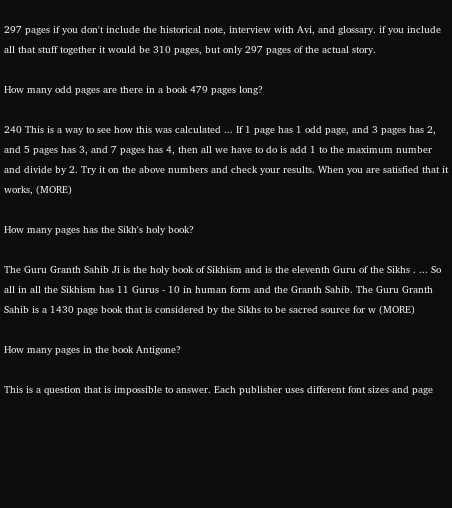297 pages if you don't include the historical note, interview with Avi, and glossary. if you include all that stuff together it would be 310 pages, but only 297 pages of the actual story.

How many odd pages are there in a book 479 pages long?

240 This is a way to see how this was calculated ... If 1 page has 1 odd page, and 3 pages has 2, and 5 pages has 3, and 7 pages has 4, then all we have to do is add 1 to the maximum number and divide by 2. Try it on the above numbers and check your results. When you are satisfied that it works, (MORE)

How many pages has the Sikh's holy book?

The Guru Granth Sahib Ji is the holy book of Sikhism and is the eleventh Guru of the Sikhs . ... So all in all the Sikhism has 11 Gurus - 10 in human form and the Granth Sahib. The Guru Granth Sahib is a 1430 page book that is considered by the Sikhs to be sacred source for w (MORE)

How many pages in the book Antigone?

This is a question that is impossible to answer. Each publisher uses different font sizes and page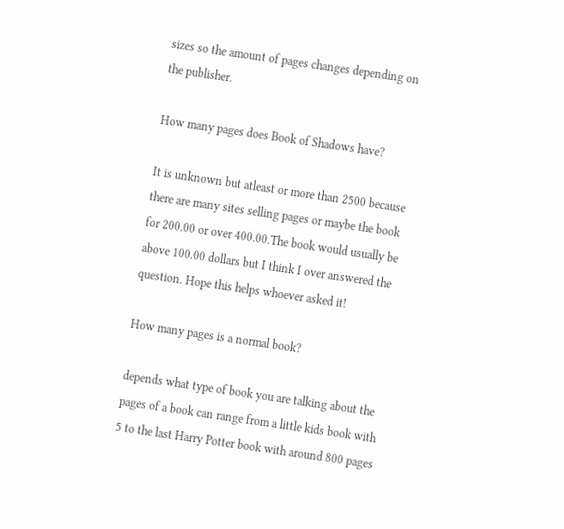sizes so the amount of pages changes depending on the publisher.

How many pages does Book of Shadows have?

It is unknown but atleast or more than 2500 because there are many sites selling pages or maybe the book for 200.00 or over 400.00.The book would usually be above 100.00 dollars but I think I over answered the question. Hope this helps whoever asked it!

How many pages is a normal book?

depends what type of book you are talking about the pages of a book can range from a little kids book with 5 to the last Harry Potter book with around 800 pages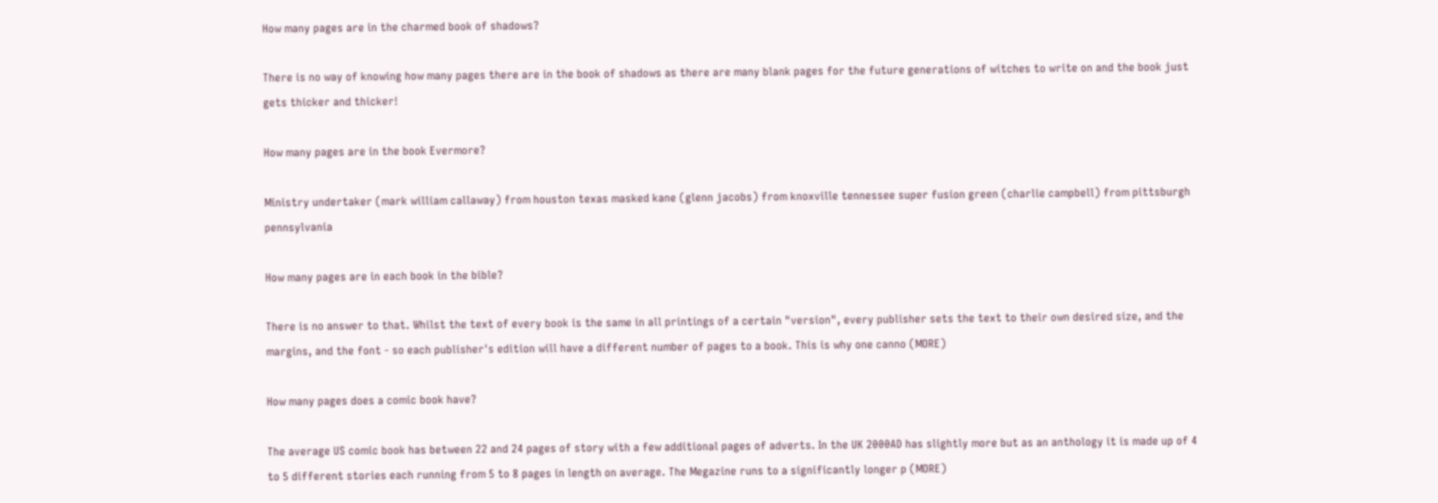How many pages are in the charmed book of shadows?

There is no way of knowing how many pages there are in the book of shadows as there are many blank pages for the future generations of witches to write on and the book just gets thicker and thicker!

How many pages are in the book Evermore?

Ministry undertaker (mark william callaway) from houston texas masked kane (glenn jacobs) from knoxville tennessee super fusion green (charlie campbell) from pittsburgh pennsylvania

How many pages are in each book in the bible?

There is no answer to that. Whilst the text of every book is the same in all printings of a certain "version", every publisher sets the text to their own desired size, and the margins, and the font - so each publisher's edition will have a different number of pages to a book. This is why one canno (MORE)

How many pages does a comic book have?

The average US comic book has between 22 and 24 pages of story with a few additional pages of adverts. In the UK 2000AD has slightly more but as an anthology it is made up of 4 to 5 different stories each running from 5 to 8 pages in length on average. The Megazine runs to a significantly longer p (MORE)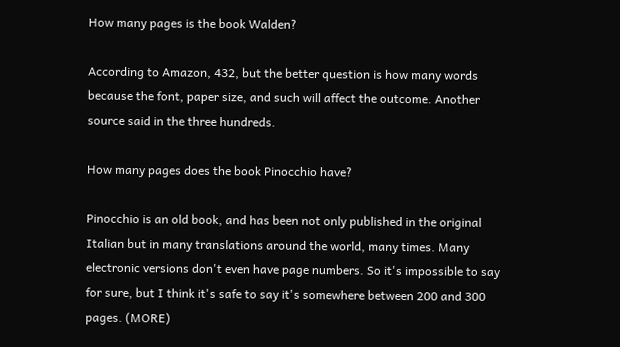How many pages is the book Walden?

According to Amazon, 432, but the better question is how many words because the font, paper size, and such will affect the outcome. Another source said in the three hundreds.

How many pages does the book Pinocchio have?

Pinocchio is an old book, and has been not only published in the original Italian but in many translations around the world, many times. Many electronic versions don't even have page numbers. So it's impossible to say for sure, but I think it's safe to say it's somewhere between 200 and 300 pages. (MORE)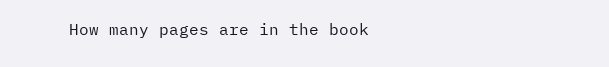How many pages are in the book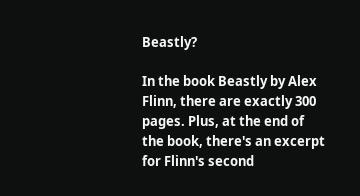Beastly?

In the book Beastly by Alex Flinn, there are exactly 300 pages. Plus, at the end of the book, there's an excerpt for Flinn's second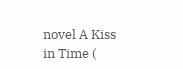novel A Kiss in Time (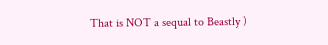That is NOT a sequal to Beastly )